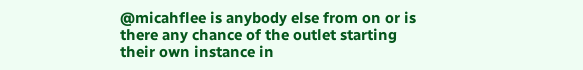@micahflee is anybody else from on or is there any chance of the outlet starting their own instance in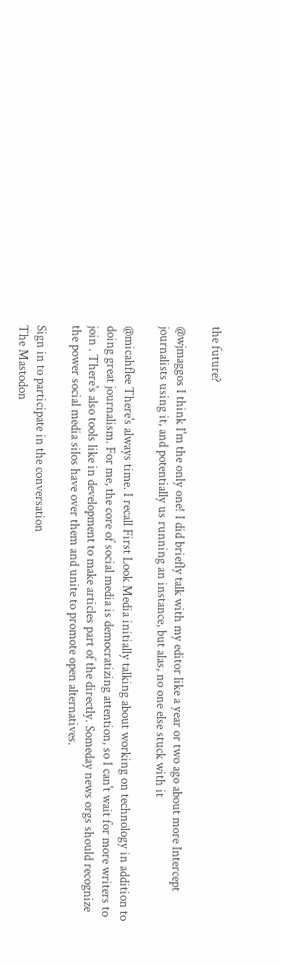the future?

@wjmaggos I think I'm the only one! I did briefly talk with my editor like a year or two ago about more Intercept journalists using it, and potentially us running an instance, but alas, no one else stuck with it

@micahflee There's always time. I recall First Look Media initially talking about working on technology in addition to doing great journalism. For me, the core of social media is democratizing attention, so I can't wait for more writers to join . There's also tools like in development to make articles part of the directly. Someday news orgs should recognize the power social media silos have over them and unite to promote open alternatives.

Sign in to participate in the conversation
The Mastodon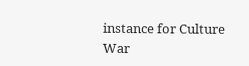instance for Culture War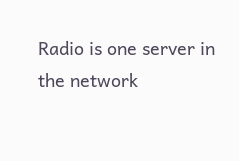Radio is one server in the network